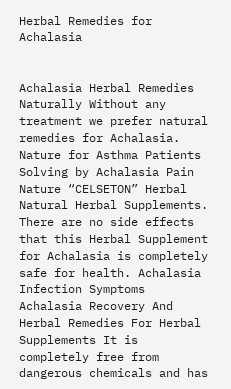Herbal Remedies for Achalasia


Achalasia Herbal Remedies Naturally Without any treatment we prefer natural remedies for Achalasia. Nature for Asthma Patients Solving by Achalasia Pain Nature “CELSETON” Herbal Natural Herbal Supplements. There are no side effects that this Herbal Supplement for Achalasia is completely safe for health. Achalasia Infection Symptoms Achalasia Recovery And Herbal Remedies For Herbal Supplements It is completely free from dangerous chemicals and has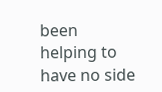been helping to have no side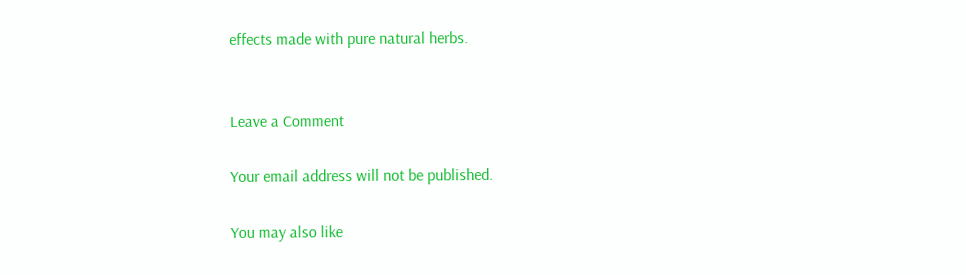effects made with pure natural herbs.


Leave a Comment

Your email address will not be published.

You may also like